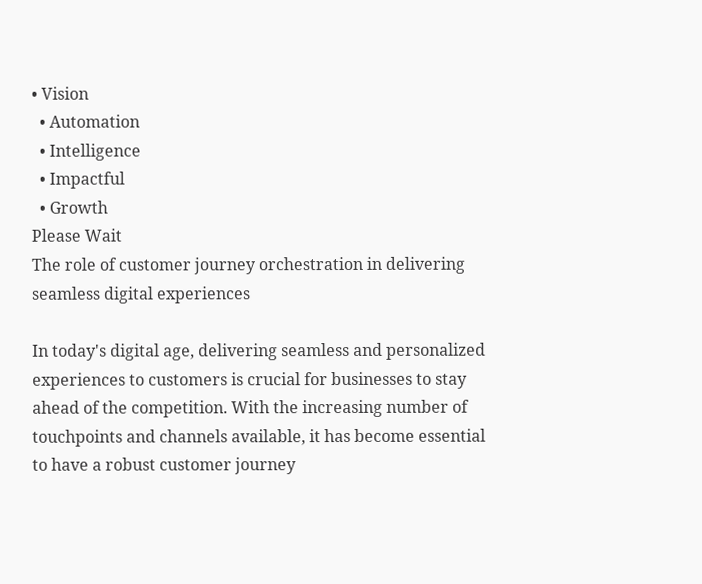• Vision
  • Automation
  • Intelligence
  • Impactful
  • Growth
Please Wait
The role of customer journey orchestration in delivering seamless digital experiences

In today's digital age, delivering seamless and personalized experiences to customers is crucial for businesses to stay ahead of the competition. With the increasing number of touchpoints and channels available, it has become essential to have a robust customer journey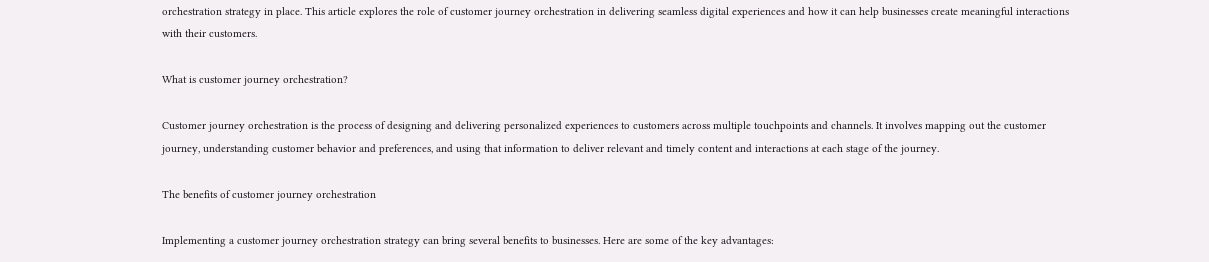orchestration strategy in place. This article explores the role of customer journey orchestration in delivering seamless digital experiences and how it can help businesses create meaningful interactions with their customers.

What is customer journey orchestration?

Customer journey orchestration is the process of designing and delivering personalized experiences to customers across multiple touchpoints and channels. It involves mapping out the customer journey, understanding customer behavior and preferences, and using that information to deliver relevant and timely content and interactions at each stage of the journey.

The benefits of customer journey orchestration

Implementing a customer journey orchestration strategy can bring several benefits to businesses. Here are some of the key advantages: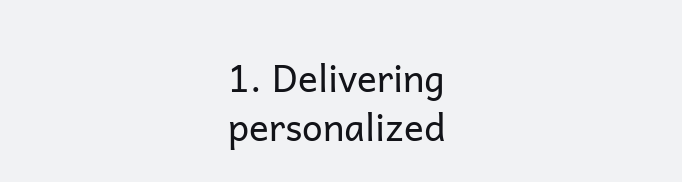1. Delivering personalized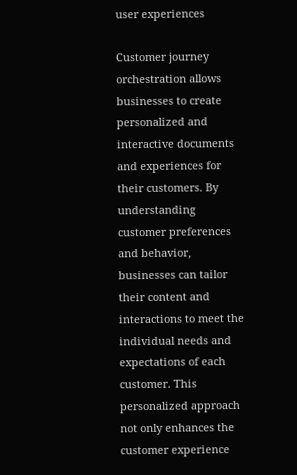user experiences

Customer journey orchestration allows businesses to create personalized and interactive documents and experiences for their customers. By understanding customer preferences and behavior, businesses can tailor their content and interactions to meet the individual needs and expectations of each customer. This personalized approach not only enhances the customer experience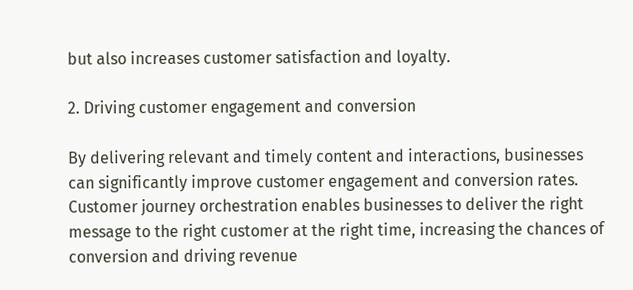but also increases customer satisfaction and loyalty.

2. Driving customer engagement and conversion

By delivering relevant and timely content and interactions, businesses can significantly improve customer engagement and conversion rates. Customer journey orchestration enables businesses to deliver the right message to the right customer at the right time, increasing the chances of conversion and driving revenue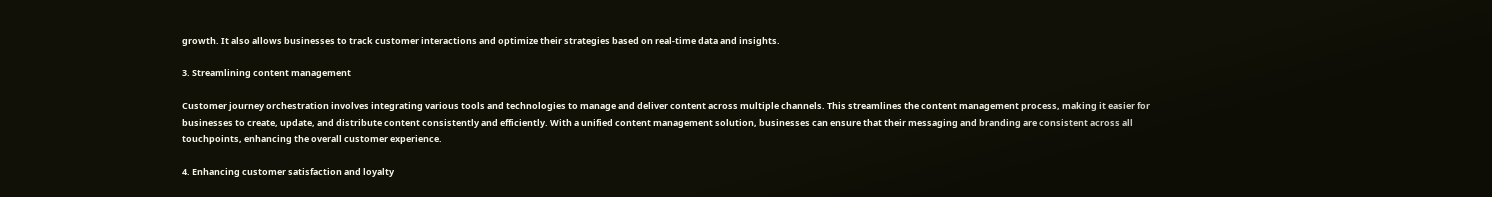growth. It also allows businesses to track customer interactions and optimize their strategies based on real-time data and insights.

3. Streamlining content management

Customer journey orchestration involves integrating various tools and technologies to manage and deliver content across multiple channels. This streamlines the content management process, making it easier for businesses to create, update, and distribute content consistently and efficiently. With a unified content management solution, businesses can ensure that their messaging and branding are consistent across all touchpoints, enhancing the overall customer experience.

4. Enhancing customer satisfaction and loyalty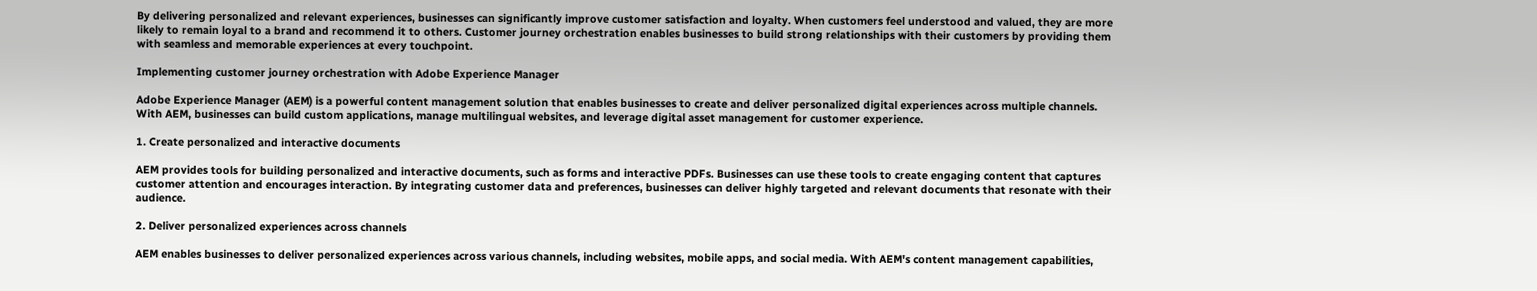By delivering personalized and relevant experiences, businesses can significantly improve customer satisfaction and loyalty. When customers feel understood and valued, they are more likely to remain loyal to a brand and recommend it to others. Customer journey orchestration enables businesses to build strong relationships with their customers by providing them with seamless and memorable experiences at every touchpoint.

Implementing customer journey orchestration with Adobe Experience Manager

Adobe Experience Manager (AEM) is a powerful content management solution that enables businesses to create and deliver personalized digital experiences across multiple channels. With AEM, businesses can build custom applications, manage multilingual websites, and leverage digital asset management for customer experience.

1. Create personalized and interactive documents

AEM provides tools for building personalized and interactive documents, such as forms and interactive PDFs. Businesses can use these tools to create engaging content that captures customer attention and encourages interaction. By integrating customer data and preferences, businesses can deliver highly targeted and relevant documents that resonate with their audience.

2. Deliver personalized experiences across channels

AEM enables businesses to deliver personalized experiences across various channels, including websites, mobile apps, and social media. With AEM's content management capabilities,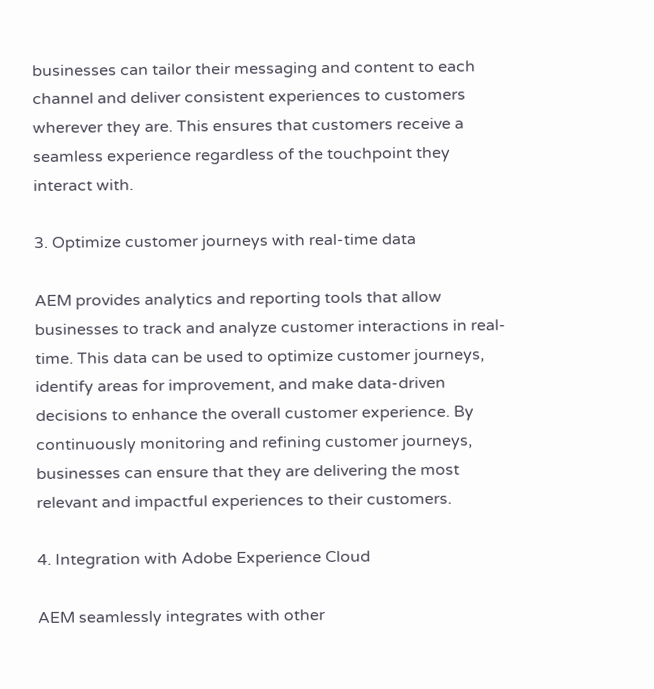businesses can tailor their messaging and content to each channel and deliver consistent experiences to customers wherever they are. This ensures that customers receive a seamless experience regardless of the touchpoint they interact with.

3. Optimize customer journeys with real-time data

AEM provides analytics and reporting tools that allow businesses to track and analyze customer interactions in real-time. This data can be used to optimize customer journeys, identify areas for improvement, and make data-driven decisions to enhance the overall customer experience. By continuously monitoring and refining customer journeys, businesses can ensure that they are delivering the most relevant and impactful experiences to their customers.

4. Integration with Adobe Experience Cloud

AEM seamlessly integrates with other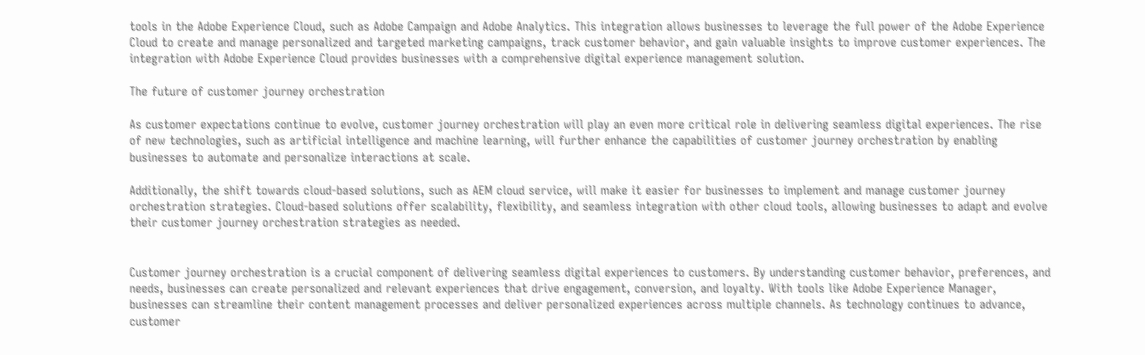tools in the Adobe Experience Cloud, such as Adobe Campaign and Adobe Analytics. This integration allows businesses to leverage the full power of the Adobe Experience Cloud to create and manage personalized and targeted marketing campaigns, track customer behavior, and gain valuable insights to improve customer experiences. The integration with Adobe Experience Cloud provides businesses with a comprehensive digital experience management solution.

The future of customer journey orchestration

As customer expectations continue to evolve, customer journey orchestration will play an even more critical role in delivering seamless digital experiences. The rise of new technologies, such as artificial intelligence and machine learning, will further enhance the capabilities of customer journey orchestration by enabling businesses to automate and personalize interactions at scale.

Additionally, the shift towards cloud-based solutions, such as AEM cloud service, will make it easier for businesses to implement and manage customer journey orchestration strategies. Cloud-based solutions offer scalability, flexibility, and seamless integration with other cloud tools, allowing businesses to adapt and evolve their customer journey orchestration strategies as needed.


Customer journey orchestration is a crucial component of delivering seamless digital experiences to customers. By understanding customer behavior, preferences, and needs, businesses can create personalized and relevant experiences that drive engagement, conversion, and loyalty. With tools like Adobe Experience Manager, businesses can streamline their content management processes and deliver personalized experiences across multiple channels. As technology continues to advance, customer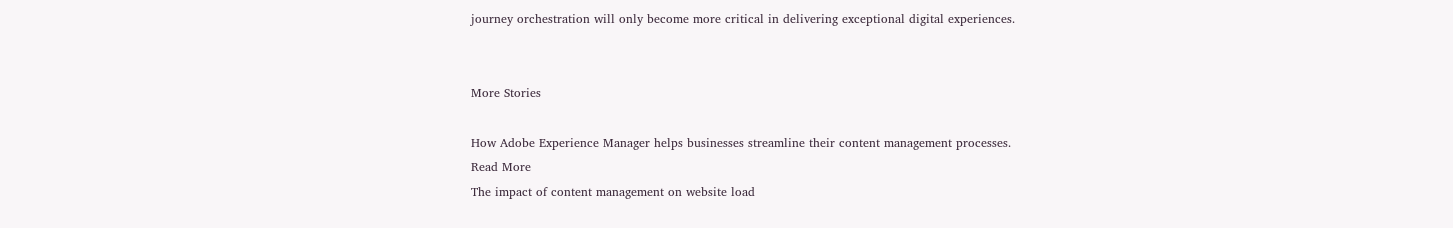journey orchestration will only become more critical in delivering exceptional digital experiences.


More Stories

How Adobe Experience Manager helps businesses streamline their content management processes.
Read More
The impact of content management on website load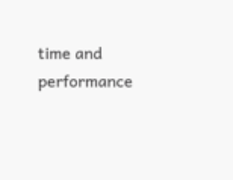time and performance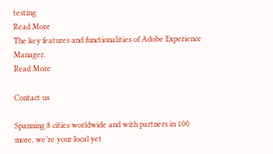testing
Read More
The key features and functionalities of Adobe Experience Manager.
Read More

Contact us

Spanning 8 cities worldwide and with partners in 100 more, we’re your local yet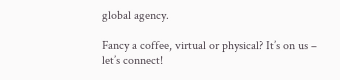global agency.

Fancy a coffee, virtual or physical? It’s on us – let’s connect!